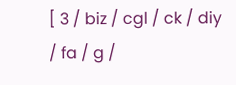[ 3 / biz / cgl / ck / diy / fa / g /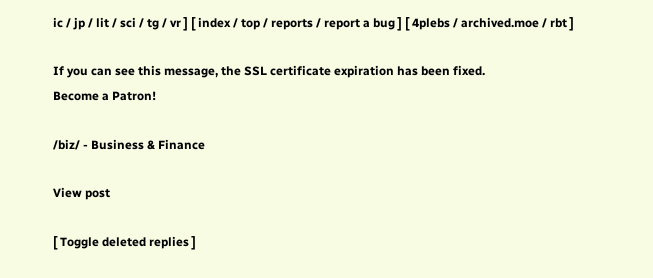ic / jp / lit / sci / tg / vr ] [ index / top / reports / report a bug ] [ 4plebs / archived.moe / rbt ]

If you can see this message, the SSL certificate expiration has been fixed.
Become a Patron!

/biz/ - Business & Finance

View post

[ Toggle deleted replies ]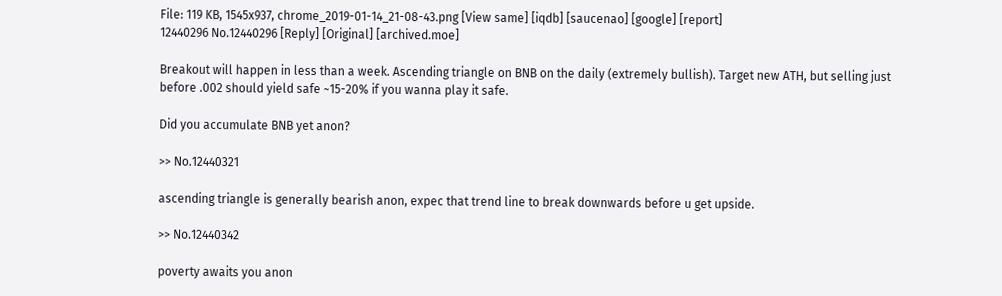File: 119 KB, 1545x937, chrome_2019-01-14_21-08-43.png [View same] [iqdb] [saucenao] [google] [report]
12440296 No.12440296 [Reply] [Original] [archived.moe]

Breakout will happen in less than a week. Ascending triangle on BNB on the daily (extremely bullish). Target new ATH, but selling just before .002 should yield safe ~15-20% if you wanna play it safe.

Did you accumulate BNB yet anon?

>> No.12440321

ascending triangle is generally bearish anon, expec that trend line to break downwards before u get upside.

>> No.12440342

poverty awaits you anon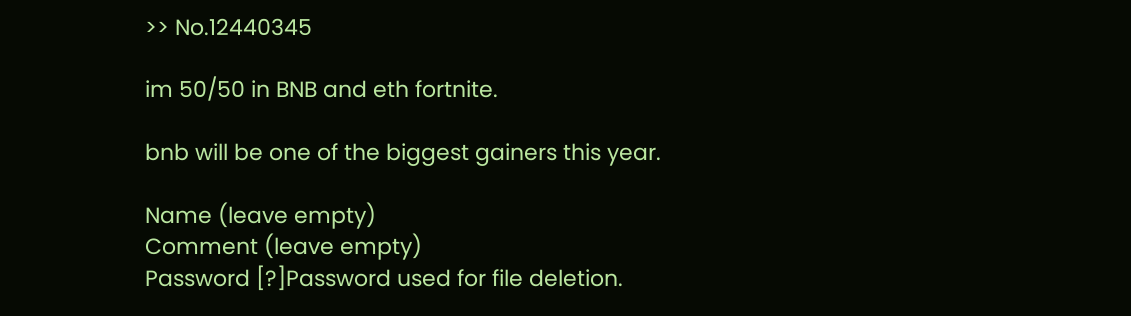>> No.12440345

im 50/50 in BNB and eth fortnite.

bnb will be one of the biggest gainers this year.

Name (leave empty)
Comment (leave empty)
Password [?]Password used for file deletion.